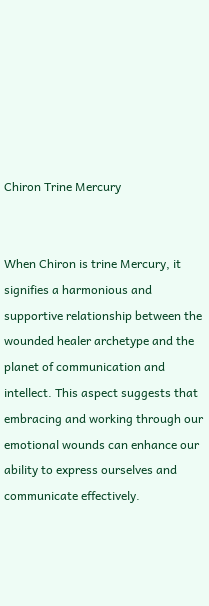Chiron Trine Mercury


When Chiron is trine Mercury, it signifies a harmonious and supportive relationship between the wounded healer archetype and the planet of communication and intellect. This aspect suggests that embracing and working through our emotional wounds can enhance our ability to express ourselves and communicate effectively.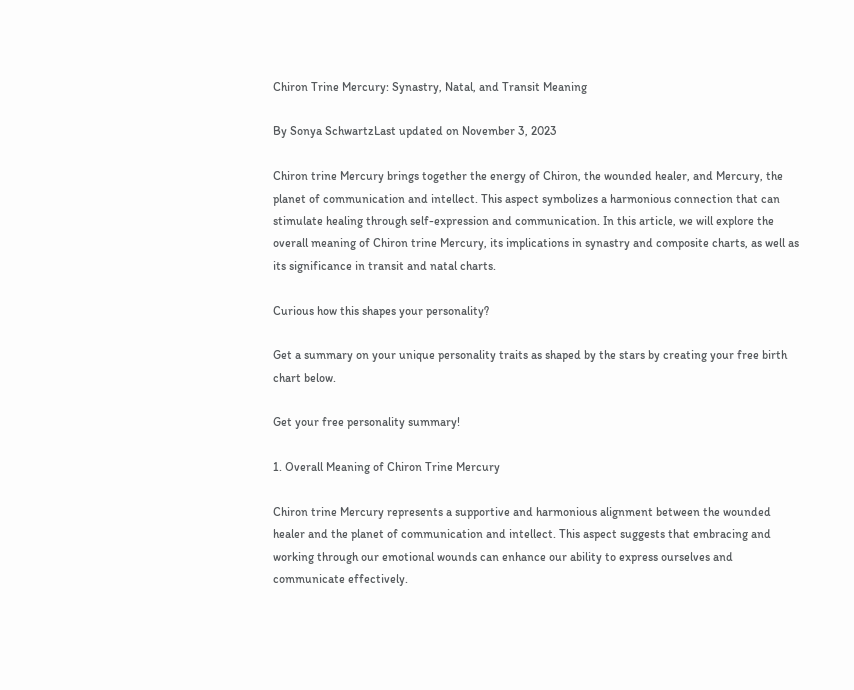Chiron Trine Mercury: Synastry, Natal, and Transit Meaning

By Sonya SchwartzLast updated on November 3, 2023

Chiron trine Mercury brings together the energy of Chiron, the wounded healer, and Mercury, the planet of communication and intellect. This aspect symbolizes a harmonious connection that can stimulate healing through self-expression and communication. In this article, we will explore the overall meaning of Chiron trine Mercury, its implications in synastry and composite charts, as well as its significance in transit and natal charts.

Curious how this shapes your personality?

Get a summary on your unique personality traits as shaped by the stars by creating your free birth chart below.

Get your free personality summary!

1. Overall Meaning of Chiron Trine Mercury

Chiron trine Mercury represents a supportive and harmonious alignment between the wounded healer and the planet of communication and intellect. This aspect suggests that embracing and working through our emotional wounds can enhance our ability to express ourselves and communicate effectively.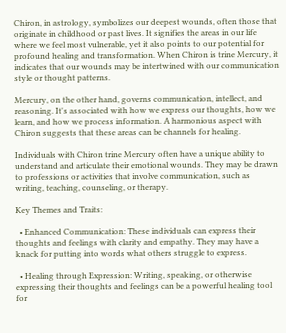Chiron, in astrology, symbolizes our deepest wounds, often those that originate in childhood or past lives. It signifies the areas in our life where we feel most vulnerable, yet it also points to our potential for profound healing and transformation. When Chiron is trine Mercury, it indicates that our wounds may be intertwined with our communication style or thought patterns.

Mercury, on the other hand, governs communication, intellect, and reasoning. It's associated with how we express our thoughts, how we learn, and how we process information. A harmonious aspect with Chiron suggests that these areas can be channels for healing.

Individuals with Chiron trine Mercury often have a unique ability to understand and articulate their emotional wounds. They may be drawn to professions or activities that involve communication, such as writing, teaching, counseling, or therapy.

Key Themes and Traits:

  • Enhanced Communication: These individuals can express their thoughts and feelings with clarity and empathy. They may have a knack for putting into words what others struggle to express.

  • Healing through Expression: Writing, speaking, or otherwise expressing their thoughts and feelings can be a powerful healing tool for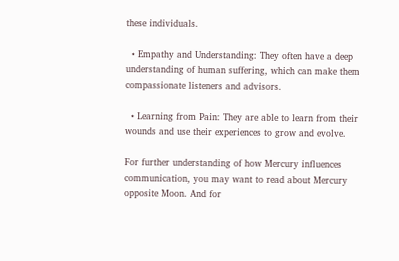these individuals.

  • Empathy and Understanding: They often have a deep understanding of human suffering, which can make them compassionate listeners and advisors.

  • Learning from Pain: They are able to learn from their wounds and use their experiences to grow and evolve.

For further understanding of how Mercury influences communication, you may want to read about Mercury opposite Moon. And for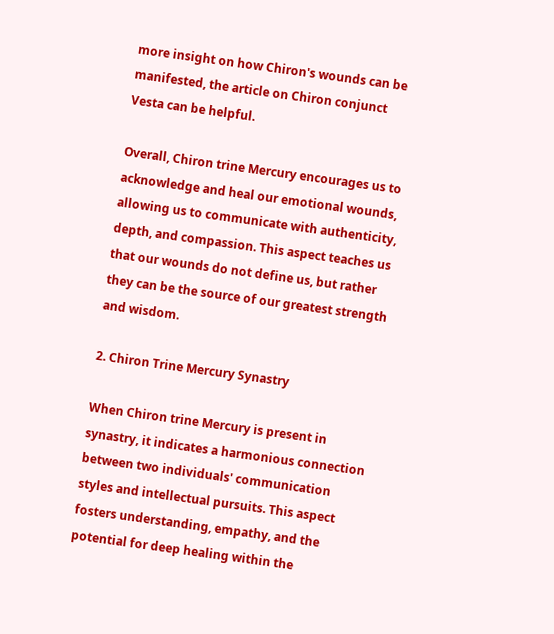more insight on how Chiron's wounds can be manifested, the article on Chiron conjunct Vesta can be helpful.

Overall, Chiron trine Mercury encourages us to acknowledge and heal our emotional wounds, allowing us to communicate with authenticity, depth, and compassion. This aspect teaches us that our wounds do not define us, but rather they can be the source of our greatest strength and wisdom.

2. Chiron Trine Mercury Synastry

When Chiron trine Mercury is present in synastry, it indicates a harmonious connection between two individuals' communication styles and intellectual pursuits. This aspect fosters understanding, empathy, and the potential for deep healing within the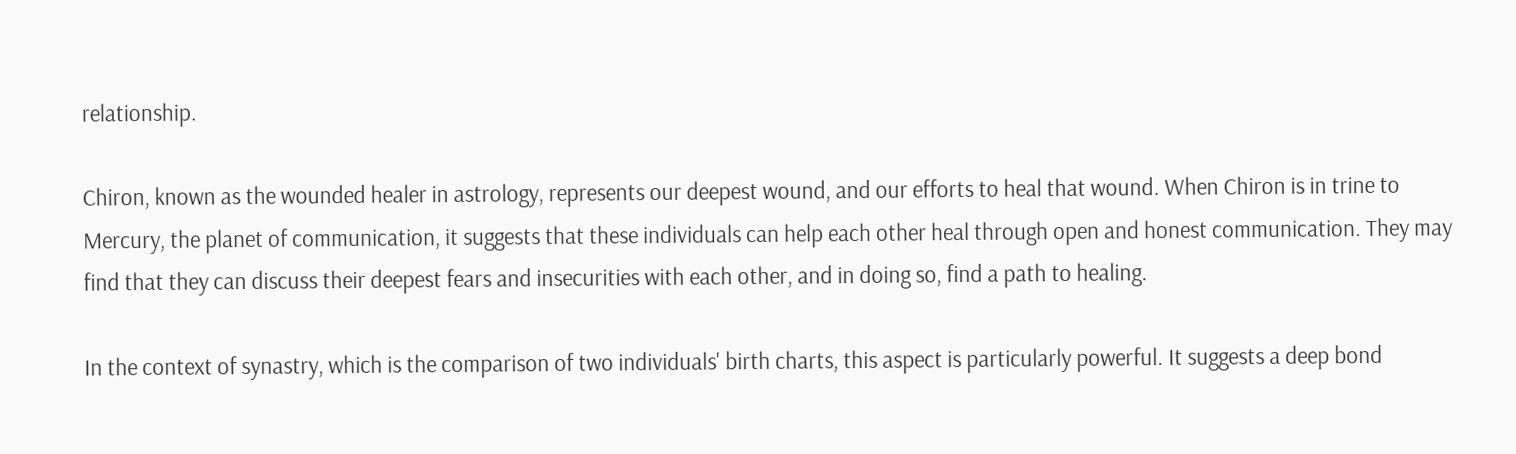relationship.

Chiron, known as the wounded healer in astrology, represents our deepest wound, and our efforts to heal that wound. When Chiron is in trine to Mercury, the planet of communication, it suggests that these individuals can help each other heal through open and honest communication. They may find that they can discuss their deepest fears and insecurities with each other, and in doing so, find a path to healing.

In the context of synastry, which is the comparison of two individuals' birth charts, this aspect is particularly powerful. It suggests a deep bond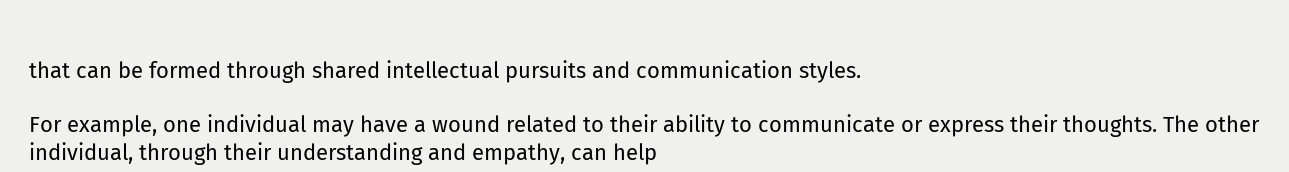that can be formed through shared intellectual pursuits and communication styles.

For example, one individual may have a wound related to their ability to communicate or express their thoughts. The other individual, through their understanding and empathy, can help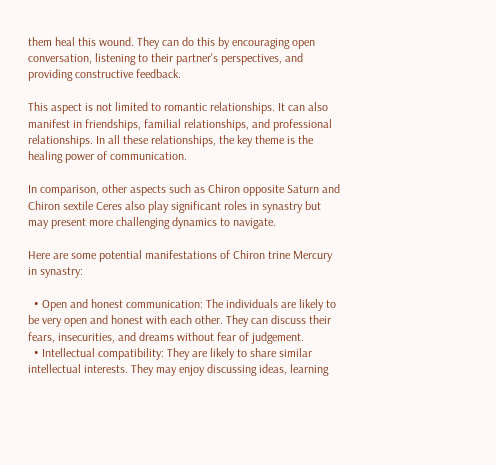them heal this wound. They can do this by encouraging open conversation, listening to their partner's perspectives, and providing constructive feedback.

This aspect is not limited to romantic relationships. It can also manifest in friendships, familial relationships, and professional relationships. In all these relationships, the key theme is the healing power of communication.

In comparison, other aspects such as Chiron opposite Saturn and Chiron sextile Ceres also play significant roles in synastry but may present more challenging dynamics to navigate.

Here are some potential manifestations of Chiron trine Mercury in synastry:

  • Open and honest communication: The individuals are likely to be very open and honest with each other. They can discuss their fears, insecurities, and dreams without fear of judgement.
  • Intellectual compatibility: They are likely to share similar intellectual interests. They may enjoy discussing ideas, learning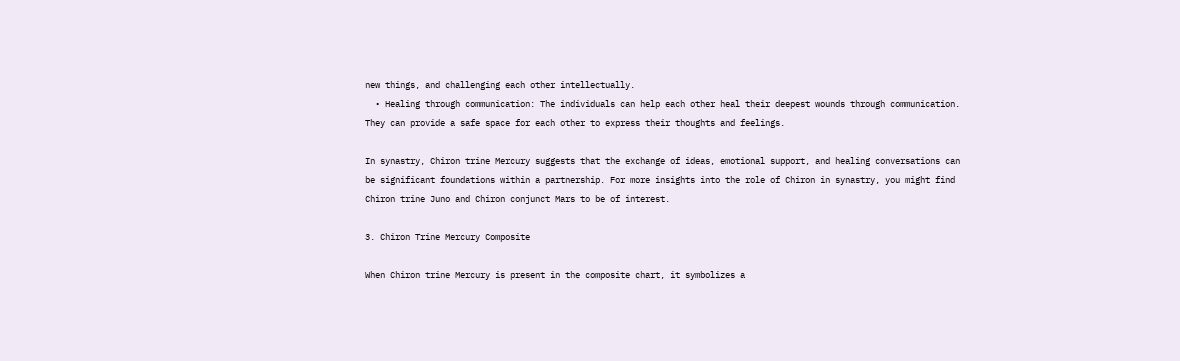new things, and challenging each other intellectually.
  • Healing through communication: The individuals can help each other heal their deepest wounds through communication. They can provide a safe space for each other to express their thoughts and feelings.

In synastry, Chiron trine Mercury suggests that the exchange of ideas, emotional support, and healing conversations can be significant foundations within a partnership. For more insights into the role of Chiron in synastry, you might find Chiron trine Juno and Chiron conjunct Mars to be of interest.

3. Chiron Trine Mercury Composite

When Chiron trine Mercury is present in the composite chart, it symbolizes a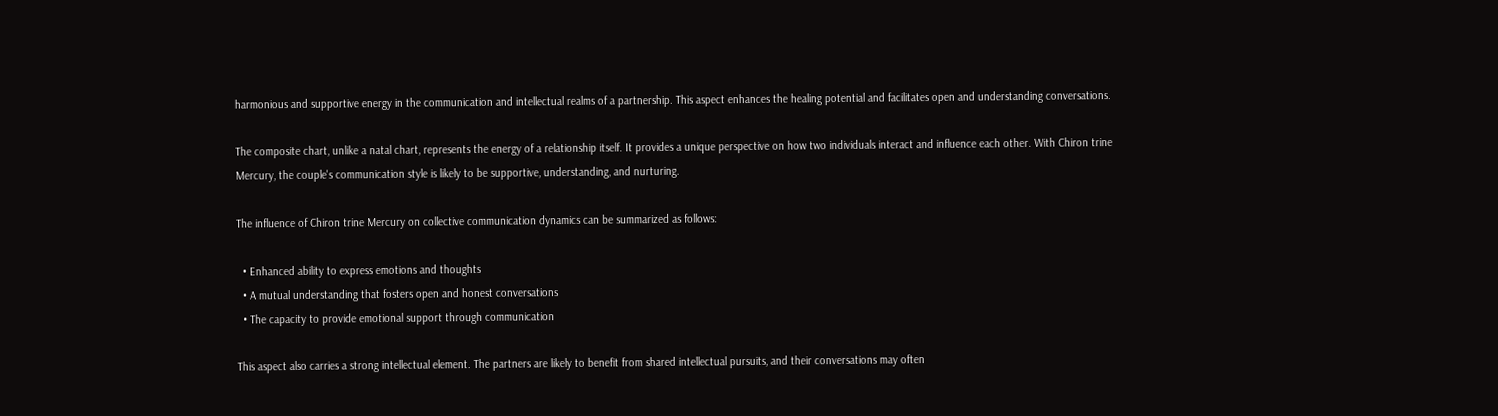harmonious and supportive energy in the communication and intellectual realms of a partnership. This aspect enhances the healing potential and facilitates open and understanding conversations.

The composite chart, unlike a natal chart, represents the energy of a relationship itself. It provides a unique perspective on how two individuals interact and influence each other. With Chiron trine Mercury, the couple's communication style is likely to be supportive, understanding, and nurturing.

The influence of Chiron trine Mercury on collective communication dynamics can be summarized as follows:

  • Enhanced ability to express emotions and thoughts
  • A mutual understanding that fosters open and honest conversations
  • The capacity to provide emotional support through communication

This aspect also carries a strong intellectual element. The partners are likely to benefit from shared intellectual pursuits, and their conversations may often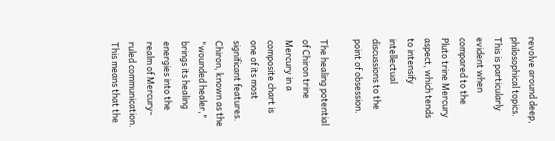revolve around deep, philosophical topics. This is particularly evident when compared to the Pluto trine Mercury aspect, which tends to intensify intellectual discussions to the point of obsession.

The healing potential of Chiron trine Mercury in a composite chart is one of its most significant features. Chiron, known as the "wounded healer," brings its healing energies into the realm of Mercury-ruled communication. This means that the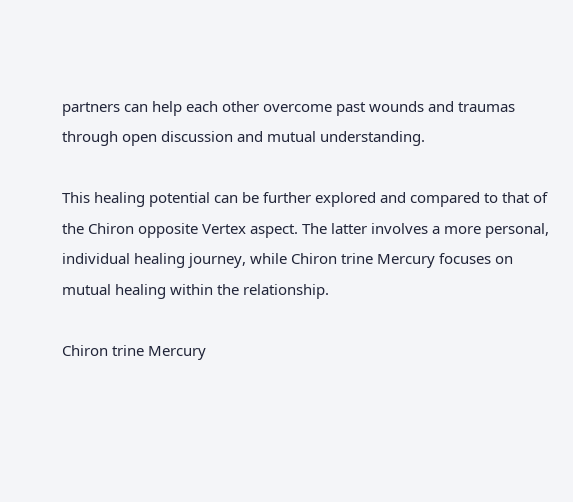partners can help each other overcome past wounds and traumas through open discussion and mutual understanding.

This healing potential can be further explored and compared to that of the Chiron opposite Vertex aspect. The latter involves a more personal, individual healing journey, while Chiron trine Mercury focuses on mutual healing within the relationship.

Chiron trine Mercury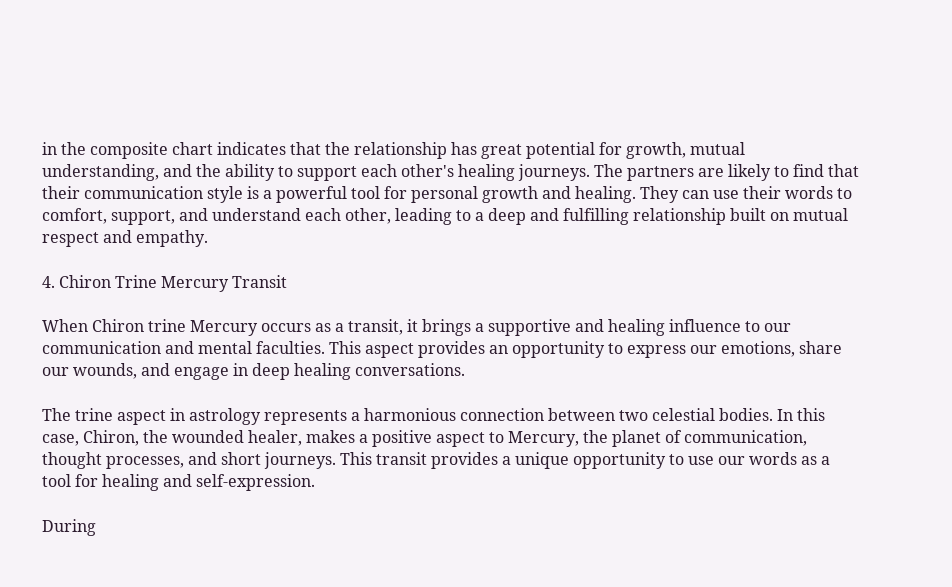in the composite chart indicates that the relationship has great potential for growth, mutual understanding, and the ability to support each other's healing journeys. The partners are likely to find that their communication style is a powerful tool for personal growth and healing. They can use their words to comfort, support, and understand each other, leading to a deep and fulfilling relationship built on mutual respect and empathy.

4. Chiron Trine Mercury Transit

When Chiron trine Mercury occurs as a transit, it brings a supportive and healing influence to our communication and mental faculties. This aspect provides an opportunity to express our emotions, share our wounds, and engage in deep healing conversations.

The trine aspect in astrology represents a harmonious connection between two celestial bodies. In this case, Chiron, the wounded healer, makes a positive aspect to Mercury, the planet of communication, thought processes, and short journeys. This transit provides a unique opportunity to use our words as a tool for healing and self-expression.

During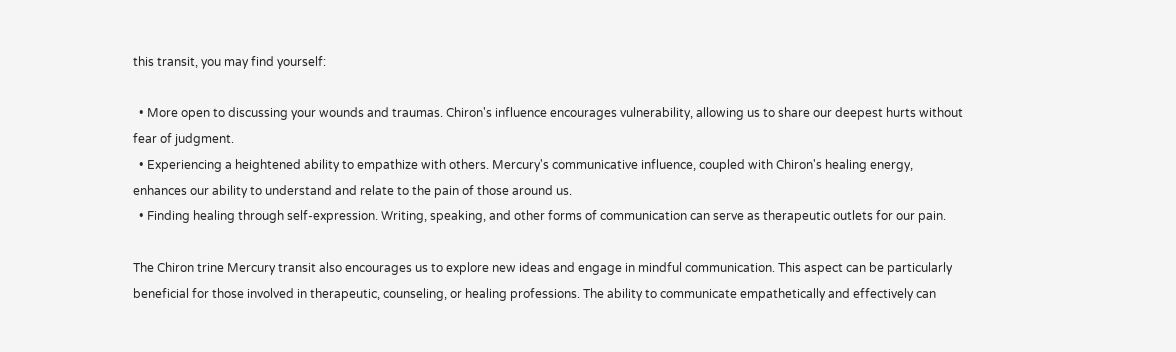this transit, you may find yourself:

  • More open to discussing your wounds and traumas. Chiron's influence encourages vulnerability, allowing us to share our deepest hurts without fear of judgment.
  • Experiencing a heightened ability to empathize with others. Mercury's communicative influence, coupled with Chiron's healing energy, enhances our ability to understand and relate to the pain of those around us.
  • Finding healing through self-expression. Writing, speaking, and other forms of communication can serve as therapeutic outlets for our pain.

The Chiron trine Mercury transit also encourages us to explore new ideas and engage in mindful communication. This aspect can be particularly beneficial for those involved in therapeutic, counseling, or healing professions. The ability to communicate empathetically and effectively can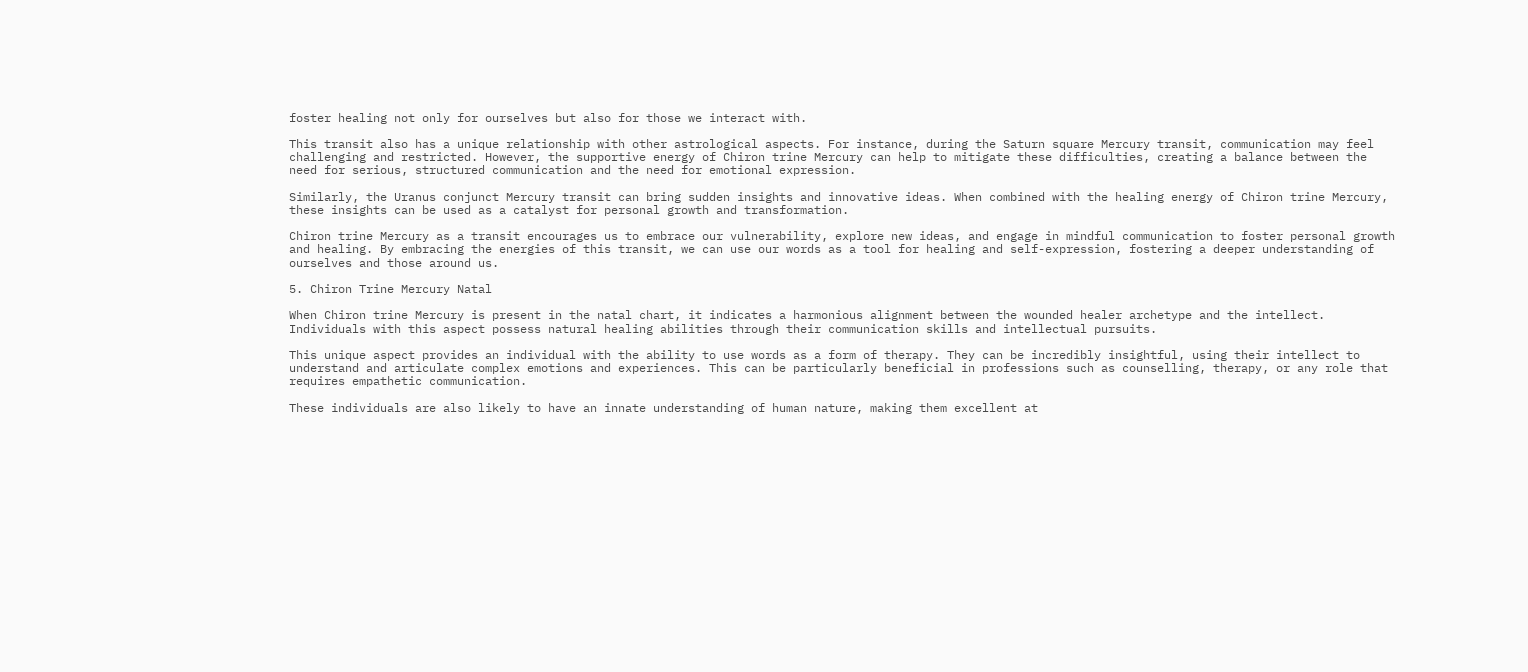foster healing not only for ourselves but also for those we interact with.

This transit also has a unique relationship with other astrological aspects. For instance, during the Saturn square Mercury transit, communication may feel challenging and restricted. However, the supportive energy of Chiron trine Mercury can help to mitigate these difficulties, creating a balance between the need for serious, structured communication and the need for emotional expression.

Similarly, the Uranus conjunct Mercury transit can bring sudden insights and innovative ideas. When combined with the healing energy of Chiron trine Mercury, these insights can be used as a catalyst for personal growth and transformation.

Chiron trine Mercury as a transit encourages us to embrace our vulnerability, explore new ideas, and engage in mindful communication to foster personal growth and healing. By embracing the energies of this transit, we can use our words as a tool for healing and self-expression, fostering a deeper understanding of ourselves and those around us.

5. Chiron Trine Mercury Natal

When Chiron trine Mercury is present in the natal chart, it indicates a harmonious alignment between the wounded healer archetype and the intellect. Individuals with this aspect possess natural healing abilities through their communication skills and intellectual pursuits.

This unique aspect provides an individual with the ability to use words as a form of therapy. They can be incredibly insightful, using their intellect to understand and articulate complex emotions and experiences. This can be particularly beneficial in professions such as counselling, therapy, or any role that requires empathetic communication.

These individuals are also likely to have an innate understanding of human nature, making them excellent at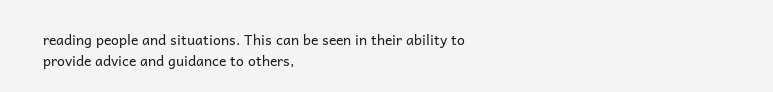reading people and situations. This can be seen in their ability to provide advice and guidance to others,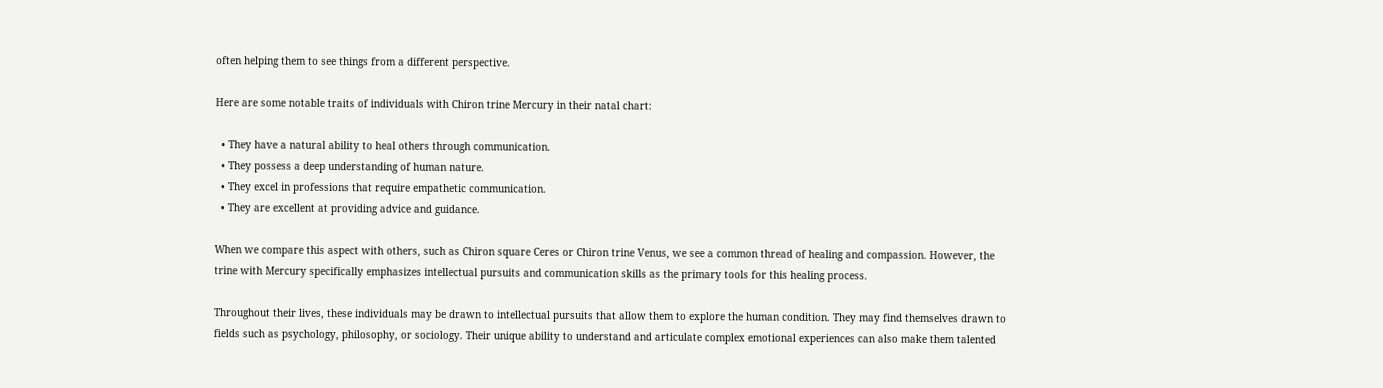often helping them to see things from a different perspective.

Here are some notable traits of individuals with Chiron trine Mercury in their natal chart:

  • They have a natural ability to heal others through communication.
  • They possess a deep understanding of human nature.
  • They excel in professions that require empathetic communication.
  • They are excellent at providing advice and guidance.

When we compare this aspect with others, such as Chiron square Ceres or Chiron trine Venus, we see a common thread of healing and compassion. However, the trine with Mercury specifically emphasizes intellectual pursuits and communication skills as the primary tools for this healing process.

Throughout their lives, these individuals may be drawn to intellectual pursuits that allow them to explore the human condition. They may find themselves drawn to fields such as psychology, philosophy, or sociology. Their unique ability to understand and articulate complex emotional experiences can also make them talented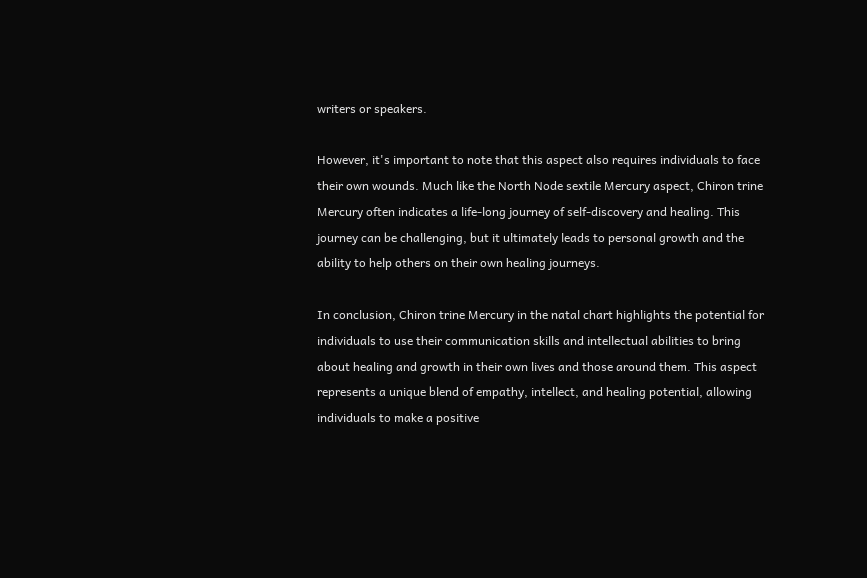writers or speakers.

However, it's important to note that this aspect also requires individuals to face their own wounds. Much like the North Node sextile Mercury aspect, Chiron trine Mercury often indicates a life-long journey of self-discovery and healing. This journey can be challenging, but it ultimately leads to personal growth and the ability to help others on their own healing journeys.

In conclusion, Chiron trine Mercury in the natal chart highlights the potential for individuals to use their communication skills and intellectual abilities to bring about healing and growth in their own lives and those around them. This aspect represents a unique blend of empathy, intellect, and healing potential, allowing individuals to make a positive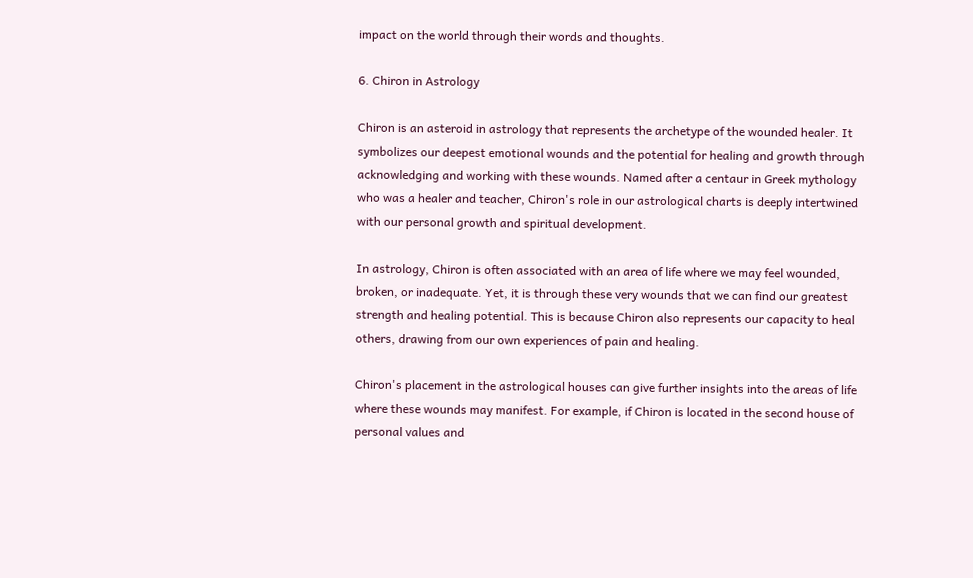impact on the world through their words and thoughts.

6. Chiron in Astrology

Chiron is an asteroid in astrology that represents the archetype of the wounded healer. It symbolizes our deepest emotional wounds and the potential for healing and growth through acknowledging and working with these wounds. Named after a centaur in Greek mythology who was a healer and teacher, Chiron's role in our astrological charts is deeply intertwined with our personal growth and spiritual development.

In astrology, Chiron is often associated with an area of life where we may feel wounded, broken, or inadequate. Yet, it is through these very wounds that we can find our greatest strength and healing potential. This is because Chiron also represents our capacity to heal others, drawing from our own experiences of pain and healing.

Chiron's placement in the astrological houses can give further insights into the areas of life where these wounds may manifest. For example, if Chiron is located in the second house of personal values and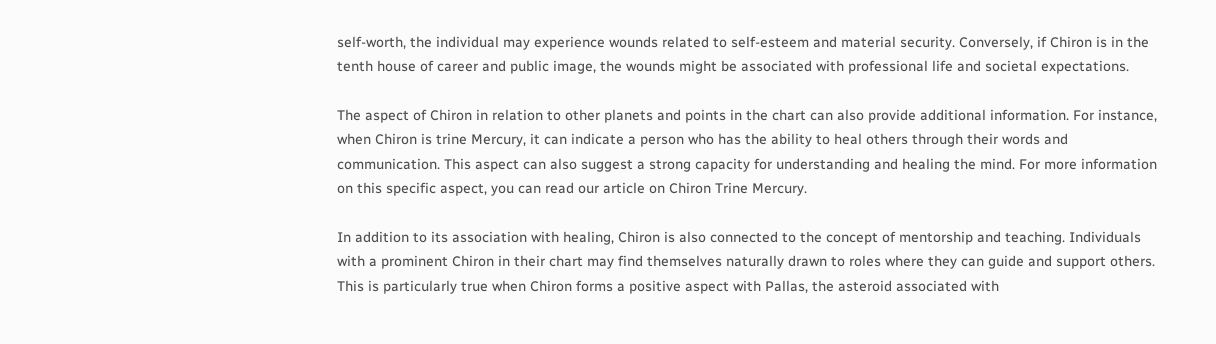self-worth, the individual may experience wounds related to self-esteem and material security. Conversely, if Chiron is in the tenth house of career and public image, the wounds might be associated with professional life and societal expectations.

The aspect of Chiron in relation to other planets and points in the chart can also provide additional information. For instance, when Chiron is trine Mercury, it can indicate a person who has the ability to heal others through their words and communication. This aspect can also suggest a strong capacity for understanding and healing the mind. For more information on this specific aspect, you can read our article on Chiron Trine Mercury.

In addition to its association with healing, Chiron is also connected to the concept of mentorship and teaching. Individuals with a prominent Chiron in their chart may find themselves naturally drawn to roles where they can guide and support others. This is particularly true when Chiron forms a positive aspect with Pallas, the asteroid associated with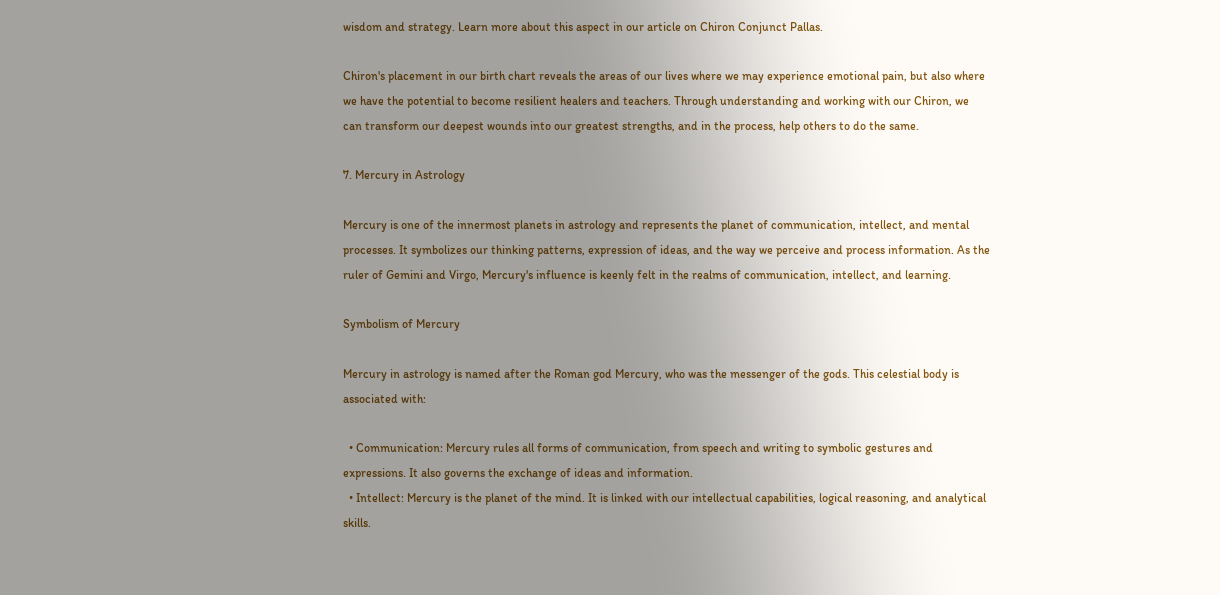wisdom and strategy. Learn more about this aspect in our article on Chiron Conjunct Pallas.

Chiron's placement in our birth chart reveals the areas of our lives where we may experience emotional pain, but also where we have the potential to become resilient healers and teachers. Through understanding and working with our Chiron, we can transform our deepest wounds into our greatest strengths, and in the process, help others to do the same.

7. Mercury in Astrology

Mercury is one of the innermost planets in astrology and represents the planet of communication, intellect, and mental processes. It symbolizes our thinking patterns, expression of ideas, and the way we perceive and process information. As the ruler of Gemini and Virgo, Mercury's influence is keenly felt in the realms of communication, intellect, and learning.

Symbolism of Mercury

Mercury in astrology is named after the Roman god Mercury, who was the messenger of the gods. This celestial body is associated with:

  • Communication: Mercury rules all forms of communication, from speech and writing to symbolic gestures and expressions. It also governs the exchange of ideas and information.
  • Intellect: Mercury is the planet of the mind. It is linked with our intellectual capabilities, logical reasoning, and analytical skills.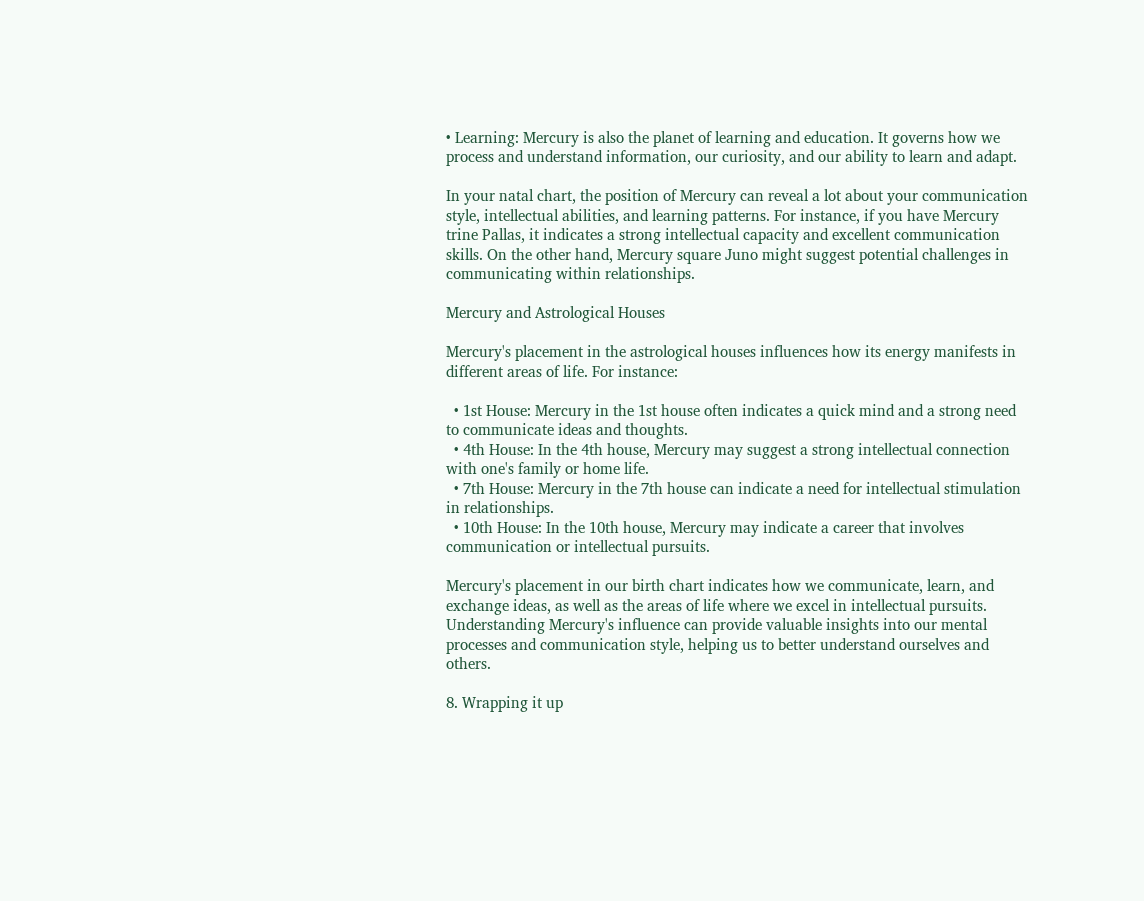• Learning: Mercury is also the planet of learning and education. It governs how we process and understand information, our curiosity, and our ability to learn and adapt.

In your natal chart, the position of Mercury can reveal a lot about your communication style, intellectual abilities, and learning patterns. For instance, if you have Mercury trine Pallas, it indicates a strong intellectual capacity and excellent communication skills. On the other hand, Mercury square Juno might suggest potential challenges in communicating within relationships.

Mercury and Astrological Houses

Mercury's placement in the astrological houses influences how its energy manifests in different areas of life. For instance:

  • 1st House: Mercury in the 1st house often indicates a quick mind and a strong need to communicate ideas and thoughts.
  • 4th House: In the 4th house, Mercury may suggest a strong intellectual connection with one's family or home life.
  • 7th House: Mercury in the 7th house can indicate a need for intellectual stimulation in relationships.
  • 10th House: In the 10th house, Mercury may indicate a career that involves communication or intellectual pursuits.

Mercury's placement in our birth chart indicates how we communicate, learn, and exchange ideas, as well as the areas of life where we excel in intellectual pursuits. Understanding Mercury's influence can provide valuable insights into our mental processes and communication style, helping us to better understand ourselves and others.

8. Wrapping it up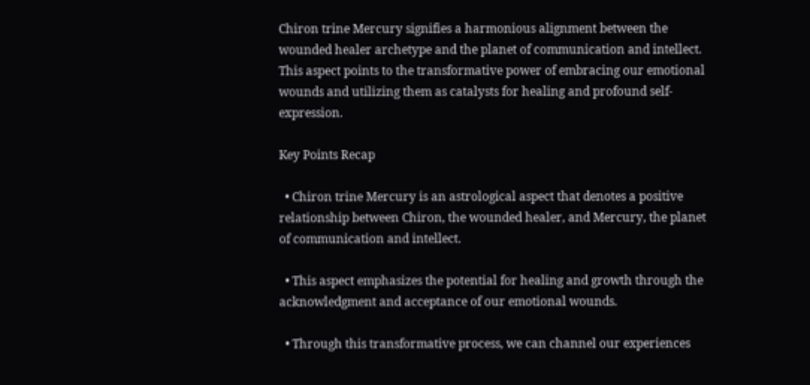Chiron trine Mercury signifies a harmonious alignment between the wounded healer archetype and the planet of communication and intellect. This aspect points to the transformative power of embracing our emotional wounds and utilizing them as catalysts for healing and profound self-expression.

Key Points Recap

  • Chiron trine Mercury is an astrological aspect that denotes a positive relationship between Chiron, the wounded healer, and Mercury, the planet of communication and intellect.

  • This aspect emphasizes the potential for healing and growth through the acknowledgment and acceptance of our emotional wounds.

  • Through this transformative process, we can channel our experiences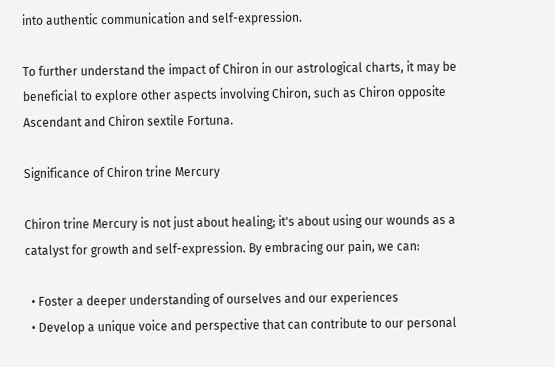into authentic communication and self-expression.

To further understand the impact of Chiron in our astrological charts, it may be beneficial to explore other aspects involving Chiron, such as Chiron opposite Ascendant and Chiron sextile Fortuna.

Significance of Chiron trine Mercury

Chiron trine Mercury is not just about healing; it's about using our wounds as a catalyst for growth and self-expression. By embracing our pain, we can:

  • Foster a deeper understanding of ourselves and our experiences
  • Develop a unique voice and perspective that can contribute to our personal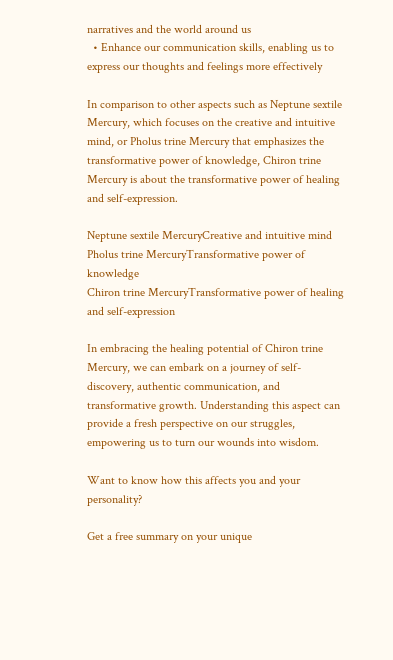narratives and the world around us
  • Enhance our communication skills, enabling us to express our thoughts and feelings more effectively

In comparison to other aspects such as Neptune sextile Mercury, which focuses on the creative and intuitive mind, or Pholus trine Mercury that emphasizes the transformative power of knowledge, Chiron trine Mercury is about the transformative power of healing and self-expression.

Neptune sextile MercuryCreative and intuitive mind
Pholus trine MercuryTransformative power of knowledge
Chiron trine MercuryTransformative power of healing and self-expression

In embracing the healing potential of Chiron trine Mercury, we can embark on a journey of self-discovery, authentic communication, and transformative growth. Understanding this aspect can provide a fresh perspective on our struggles, empowering us to turn our wounds into wisdom.

Want to know how this affects you and your personality?

Get a free summary on your unique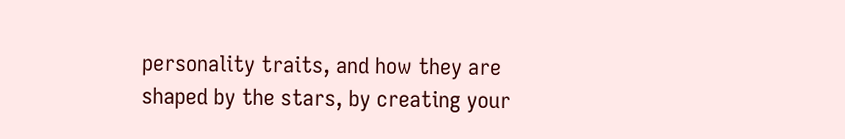personality traits, and how they are shaped by the stars, by creating your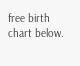free birth chart below.